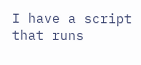I have a script that runs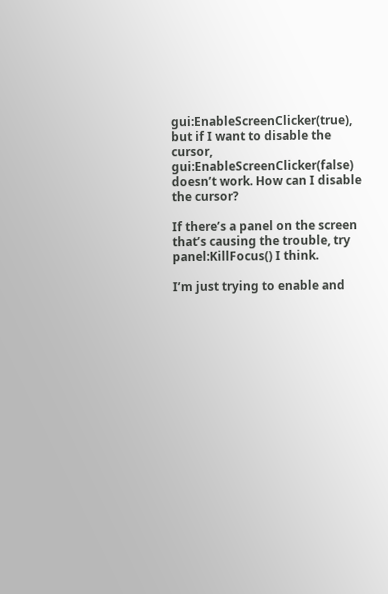gui:EnableScreenClicker(true), but if I want to disable the cursor, gui:EnableScreenClicker(false) doesn’t work. How can I disable the cursor?

If there’s a panel on the screen that’s causing the trouble, try panel:KillFocus() I think.

I’m just trying to enable and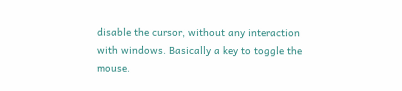disable the cursor, without any interaction with windows. Basically a key to toggle the mouse.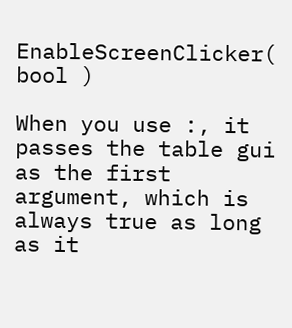EnableScreenClicker( bool )

When you use :, it passes the table gui as the first argument, which is always true as long as it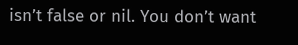isn’t false or nil. You don’t want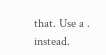that. Use a . instead.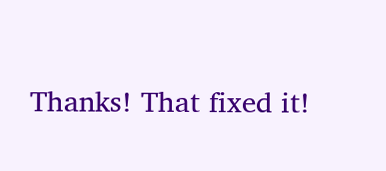Thanks! That fixed it!